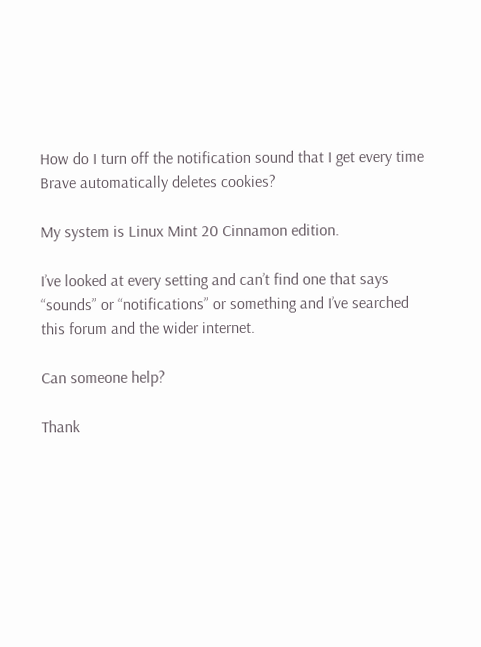How do I turn off the notification sound that I get every time Brave automatically deletes cookies?

My system is Linux Mint 20 Cinnamon edition.

I’ve looked at every setting and can’t find one that says “sounds” or “notifications” or something and I’ve searched this forum and the wider internet.

Can someone help?

Thank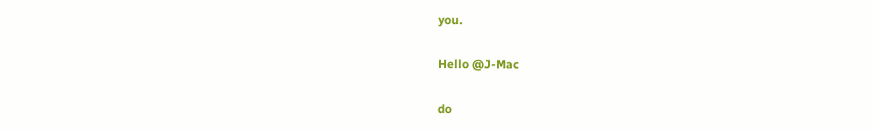you.

Hello @J-Mac

do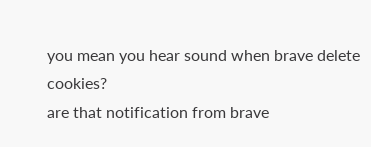you mean you hear sound when brave delete cookies?
are that notification from brave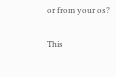or from your os?

This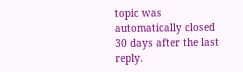topic was automatically closed 30 days after the last reply.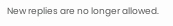New replies are no longer allowed.